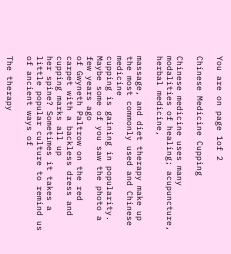You are on page 1of 2

Chinese Medicine Cupping

Chinese medicine uses many modalities of healing; acupuncture, herbal medicine,

massage, and diet therapy make up the most commonly used and Chinese medicine
cupping is gaining in popularity. Maybe some of you saw the photo a few years ago
of Gwyneth Paltrow on the red carpet with a backless dress and cupping marks all up
her spine? Sometimes it takes a little popular culture to remind us of ancient ways of

The therapy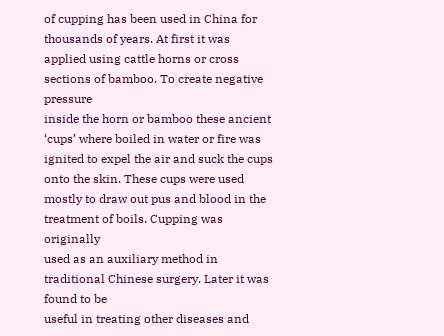of cupping has been used in China for thousands of years. At first it was
applied using cattle horns or cross sections of bamboo. To create negative pressure
inside the horn or bamboo these ancient ‘cups’ where boiled in water or fire was
ignited to expel the air and suck the cups onto the skin. These cups were used
mostly to draw out pus and blood in the treatment of boils. Cupping was originally
used as an auxiliary method in traditional Chinese surgery. Later it was found to be
useful in treating other diseases and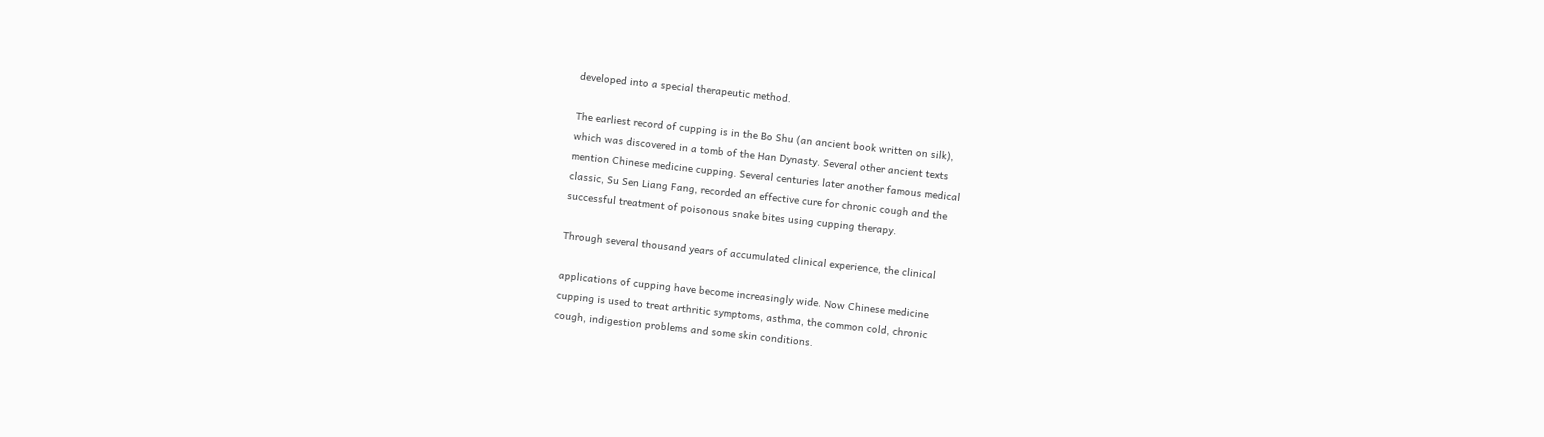developed into a special therapeutic method.

The earliest record of cupping is in the Bo Shu (an ancient book written on silk),
which was discovered in a tomb of the Han Dynasty. Several other ancient texts
mention Chinese medicine cupping. Several centuries later another famous medical
classic, Su Sen Liang Fang, recorded an effective cure for chronic cough and the
successful treatment of poisonous snake bites using cupping therapy.

Through several thousand years of accumulated clinical experience, the clinical

applications of cupping have become increasingly wide. Now Chinese medicine
cupping is used to treat arthritic symptoms, asthma, the common cold, chronic
cough, indigestion problems and some skin conditions.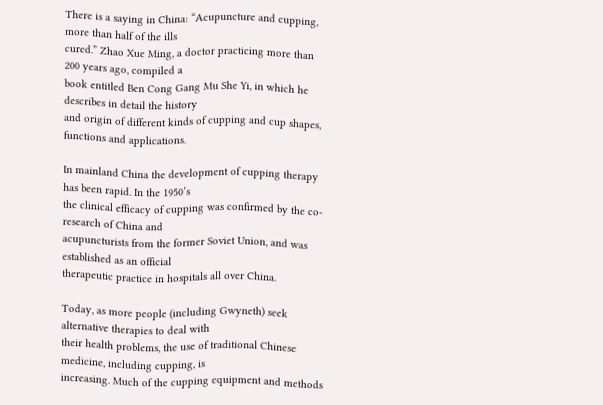There is a saying in China: “Acupuncture and cupping, more than half of the ills
cured.” Zhao Xue Ming, a doctor practicing more than 200 years ago, compiled a
book entitled Ben Cong Gang Mu She Yi, in which he describes in detail the history
and origin of different kinds of cupping and cup shapes, functions and applications.

In mainland China the development of cupping therapy has been rapid. In the 1950’s
the clinical efficacy of cupping was confirmed by the co-research of China and
acupuncturists from the former Soviet Union, and was established as an official
therapeutic practice in hospitals all over China.

Today, as more people (including Gwyneth) seek alternative therapies to deal with
their health problems, the use of traditional Chinese medicine, including cupping, is
increasing. Much of the cupping equipment and methods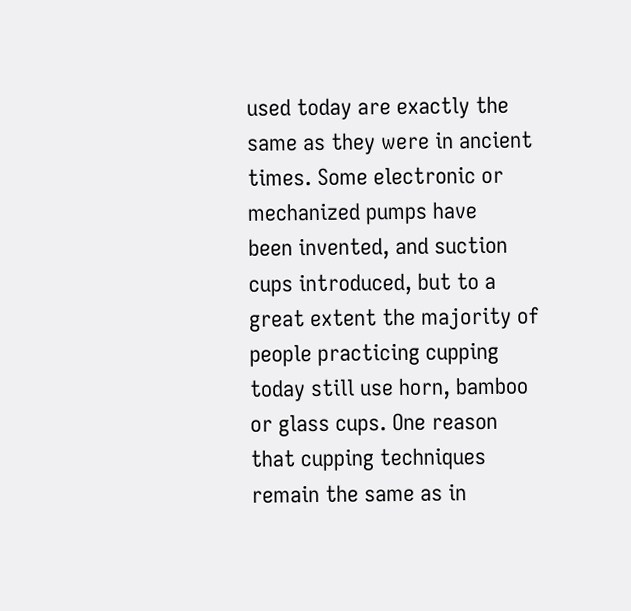used today are exactly the
same as they were in ancient times. Some electronic or mechanized pumps have
been invented, and suction cups introduced, but to a great extent the majority of
people practicing cupping today still use horn, bamboo or glass cups. One reason
that cupping techniques remain the same as in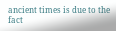ancient times is due to the fact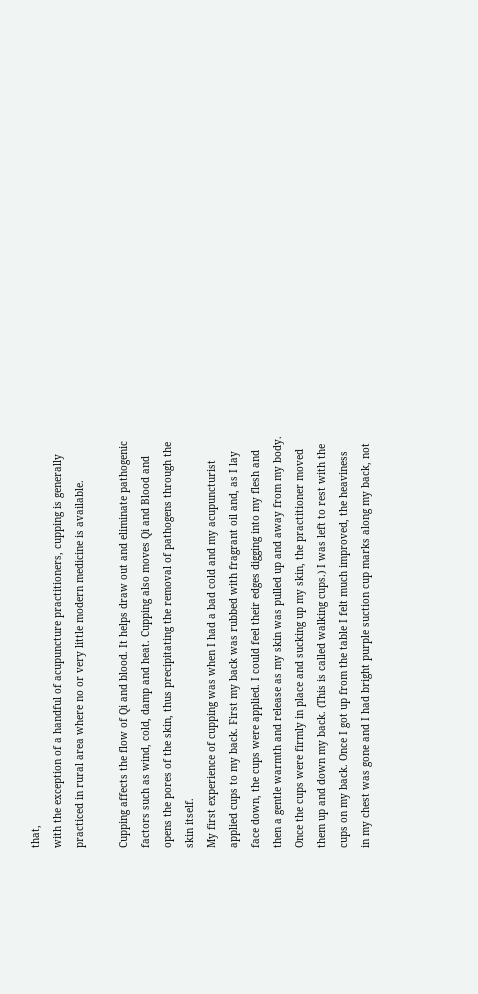that,
with the exception of a handful of acupuncture practitioners, cupping is generally
practiced in rural area where no or very little modern medicine is available.

Cupping affects the flow of Qi and blood. It helps draw out and eliminate pathogenic
factors such as wind, cold, damp and heat. Cupping also moves Qi and Blood and
opens the pores of the skin, thus precipitating the removal of pathogens through the
skin itself.
My first experience of cupping was when I had a bad cold and my acupuncturist
applied cups to my back. First my back was rubbed with fragrant oil and, as I lay
face down, the cups were applied. I could feel their edges digging into my flesh and
then a gentle warmth and release as my skin was pulled up and away from my body.
Once the cups were firmly in place and sucking up my skin, the practitioner moved
them up and down my back. (This is called walking cups.) I was left to rest with the
cups on my back. Once I got up from the table I felt much improved, the heaviness
in my chest was gone and I had bright purple suction cup marks along my back, not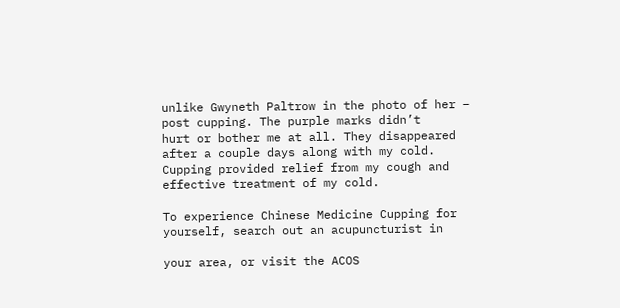unlike Gwyneth Paltrow in the photo of her – post cupping. The purple marks didn’t
hurt or bother me at all. They disappeared after a couple days along with my cold.
Cupping provided relief from my cough and effective treatment of my cold.

To experience Chinese Medicine Cupping for yourself, search out an acupuncturist in

your area, or visit the ACOS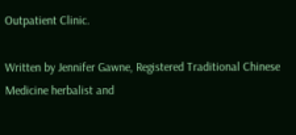Outpatient Clinic.

Written by Jennifer Gawne, Registered Traditional Chinese Medicine herbalist and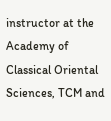instructor at the Academy of Classical Oriental Sciences, TCM and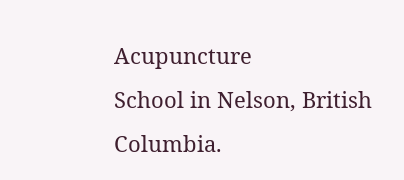Acupuncture
School in Nelson, British Columbia.